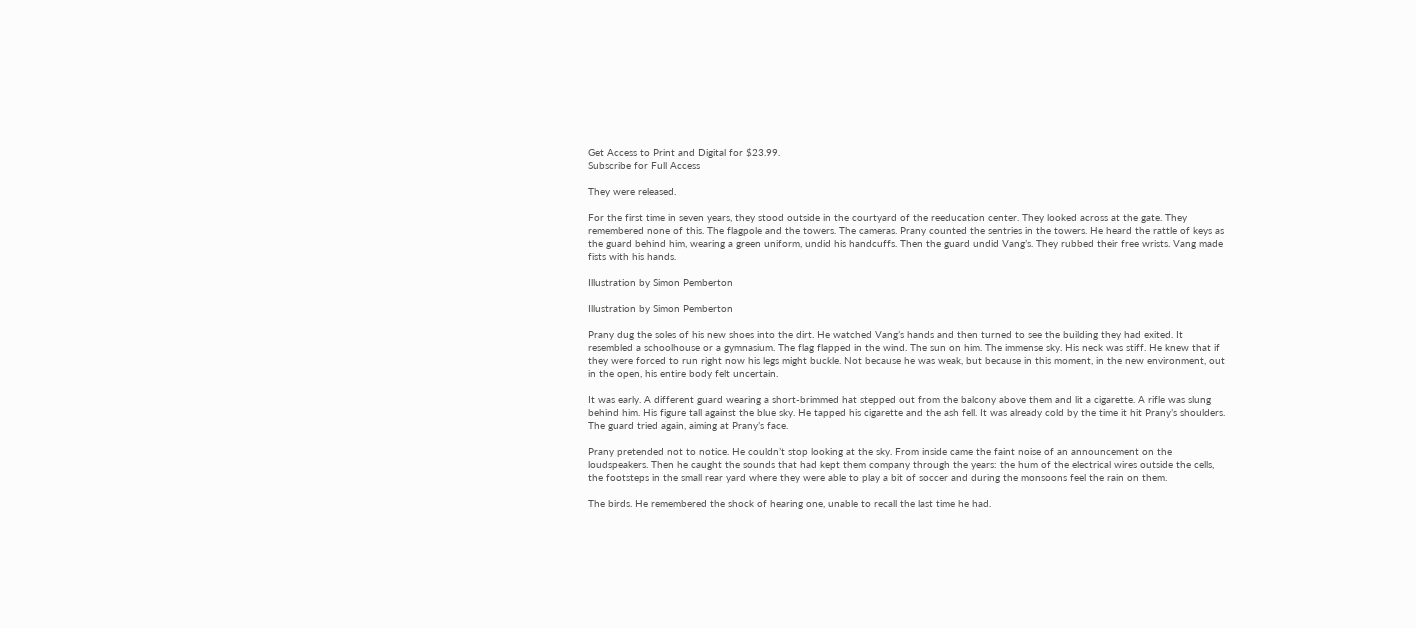Get Access to Print and Digital for $23.99.
Subscribe for Full Access

They were released.

For the first time in seven years, they stood outside in the courtyard of the reeducation center. They looked across at the gate. They remembered none of this. The flagpole and the towers. The cameras. Prany counted the sentries in the towers. He heard the rattle of keys as the guard behind him, wearing a green uniform, undid his handcuffs. Then the guard undid Vang’s. They rubbed their free wrists. Vang made fists with his hands.

Illustration by Simon Pemberton

Illustration by Simon Pemberton

Prany dug the soles of his new shoes into the dirt. He watched Vang’s hands and then turned to see the building they had exited. It resembled a schoolhouse or a gymnasium. The flag flapped in the wind. The sun on him. The immense sky. His neck was stiff. He knew that if they were forced to run right now his legs might buckle. Not because he was weak, but because in this moment, in the new environment, out in the open, his entire body felt uncertain.

It was early. A different guard wearing a short-brimmed hat stepped out from the balcony above them and lit a cigarette. A rifle was slung behind him. His figure tall against the blue sky. He tapped his cigarette and the ash fell. It was already cold by the time it hit Prany’s shoulders. The guard tried again, aiming at Prany’s face.

Prany pretended not to notice. He couldn’t stop looking at the sky. From inside came the faint noise of an announcement on the loudspeakers. Then he caught the sounds that had kept them company through the years: the hum of the electrical wires outside the cells, the footsteps in the small rear yard where they were able to play a bit of soccer and during the monsoons feel the rain on them.

The birds. He remembered the shock of hearing one, unable to recall the last time he had.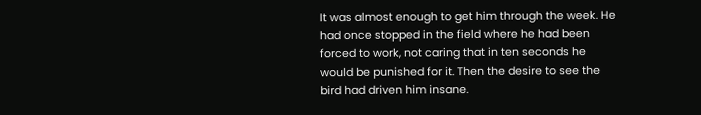It was almost enough to get him through the week. He had once stopped in the field where he had been forced to work, not caring that in ten seconds he would be punished for it. Then the desire to see the bird had driven him insane.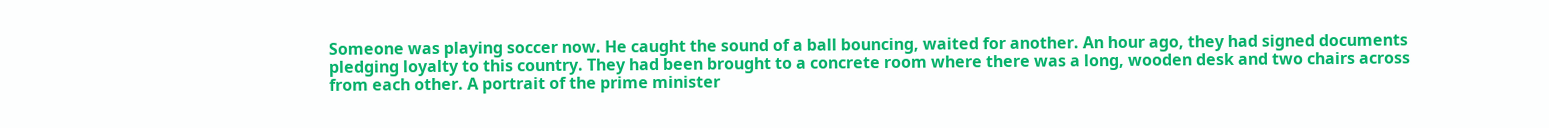Someone was playing soccer now. He caught the sound of a ball bouncing, waited for another. An hour ago, they had signed documents pledging loyalty to this country. They had been brought to a concrete room where there was a long, wooden desk and two chairs across from each other. A portrait of the prime minister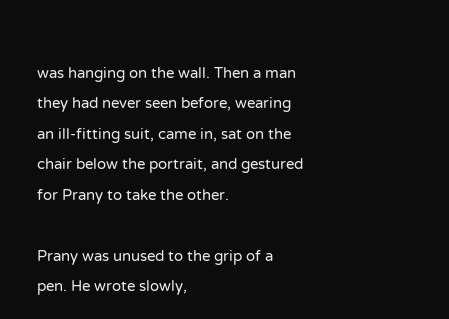was hanging on the wall. Then a man they had never seen before, wearing an ill-fitting suit, came in, sat on the chair below the portrait, and gestured for Prany to take the other.

Prany was unused to the grip of a pen. He wrote slowly,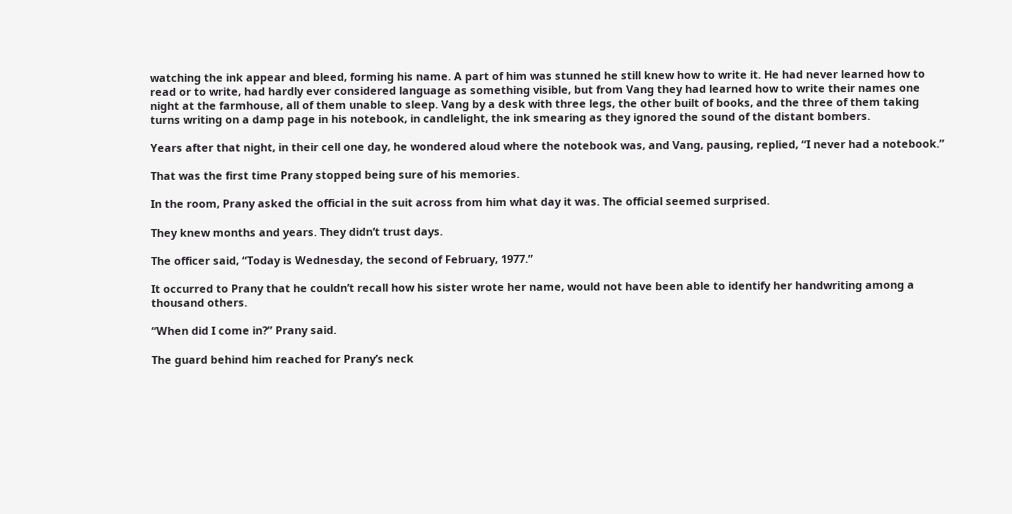watching the ink appear and bleed, forming his name. A part of him was stunned he still knew how to write it. He had never learned how to read or to write, had hardly ever considered language as something visible, but from Vang they had learned how to write their names one night at the farmhouse, all of them unable to sleep. Vang by a desk with three legs, the other built of books, and the three of them taking turns writing on a damp page in his notebook, in candlelight, the ink smearing as they ignored the sound of the distant bombers.

Years after that night, in their cell one day, he wondered aloud where the notebook was, and Vang, pausing, replied, “I never had a notebook.”

That was the first time Prany stopped being sure of his memories.

In the room, Prany asked the official in the suit across from him what day it was. The official seemed surprised.

They knew months and years. They didn’t trust days.

The officer said, “Today is Wednesday, the second of February, 1977.”

It occurred to Prany that he couldn’t recall how his sister wrote her name, would not have been able to identify her handwriting among a thousand others.

“When did I come in?” Prany said.

The guard behind him reached for Prany’s neck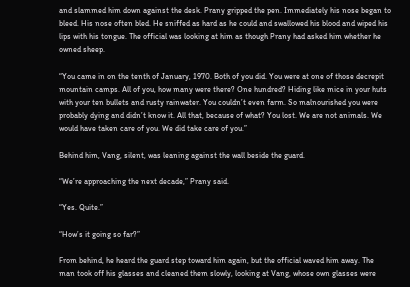and slammed him down against the desk. Prany gripped the pen. Immediately his nose began to bleed. His nose often bled. He sniffed as hard as he could and swallowed his blood and wiped his lips with his tongue. The official was looking at him as though Prany had asked him whether he owned sheep.

“You came in on the tenth of January, 1970. Both of you did. You were at one of those decrepit mountain camps. All of you, how many were there? One hundred? Hiding like mice in your huts with your ten bullets and rusty rainwater. You couldn’t even farm. So malnourished you were probably dying and didn’t know it. All that, because of what? You lost. We are not animals. We would have taken care of you. We did take care of you.”

Behind him, Vang, silent, was leaning against the wall beside the guard.

“We’re approaching the next decade,” Prany said.

“Yes. Quite.”

“How’s it going so far?”

From behind, he heard the guard step toward him again, but the official waved him away. The man took off his glasses and cleaned them slowly, looking at Vang, whose own glasses were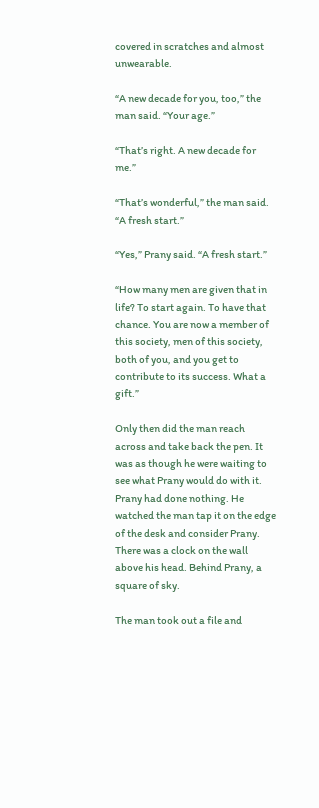covered in scratches and almost unwearable.

“A new decade for you, too,” the man said. “Your age.”

“That’s right. A new decade for me.”

“That’s wonderful,” the man said. “A fresh start.”

“Yes,” Prany said. “A fresh start.”

“How many men are given that in life? To start again. To have that chance. You are now a member of this society, men of this society, both of you, and you get to contribute to its success. What a gift.”

Only then did the man reach across and take back the pen. It was as though he were waiting to see what Prany would do with it. Prany had done nothing. He watched the man tap it on the edge of the desk and consider Prany. There was a clock on the wall above his head. Behind Prany, a square of sky.

The man took out a file and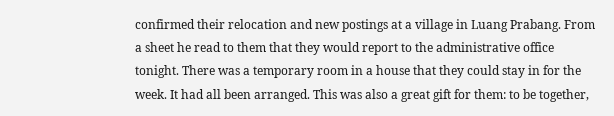confirmed their relocation and new postings at a village in Luang Prabang. From a sheet he read to them that they would report to the administrative office tonight. There was a temporary room in a house that they could stay in for the week. It had all been arranged. This was also a great gift for them: to be together,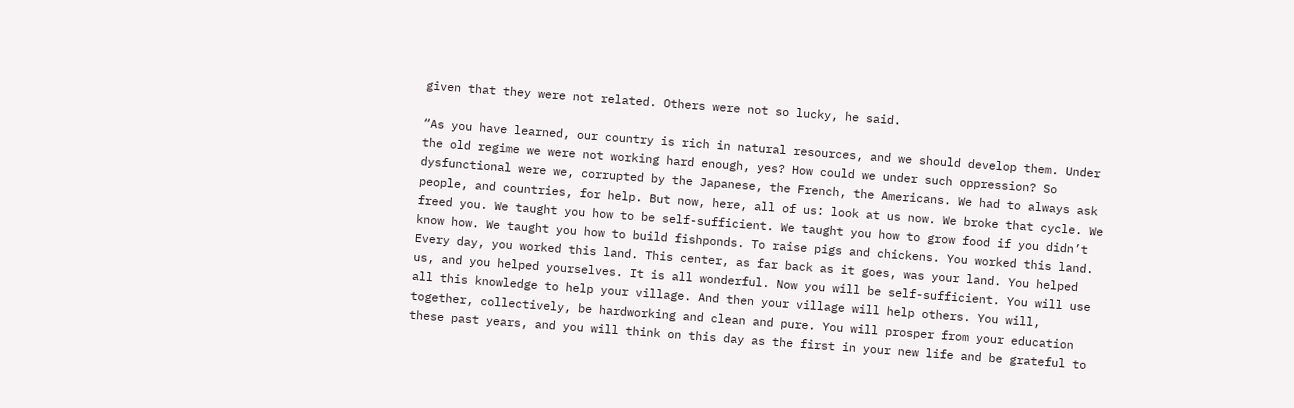given that they were not related. Others were not so lucky, he said.

“As you have learned, our country is rich in natural resources, and we should develop them. Under the old regime we were not working hard enough, yes? How could we under such oppression? So dysfunctional were we, corrupted by the Japanese, the French, the Americans. We had to always ask people, and countries, for help. But now, here, all of us: look at us now. We broke that cycle. We freed you. We taught you how to be self-sufficient. We taught you how to grow food if you didn’t know how. We taught you how to build fishponds. To raise pigs and chickens. You worked this land. Every day, you worked this land. This center, as far back as it goes, was your land. You helped us, and you helped yourselves. It is all wonderful. Now you will be self-sufficient. You will use all this knowledge to help your village. And then your village will help others. You will, together, collectively, be hardworking and clean and pure. You will prosper from your education these past years, and you will think on this day as the first in your new life and be grateful to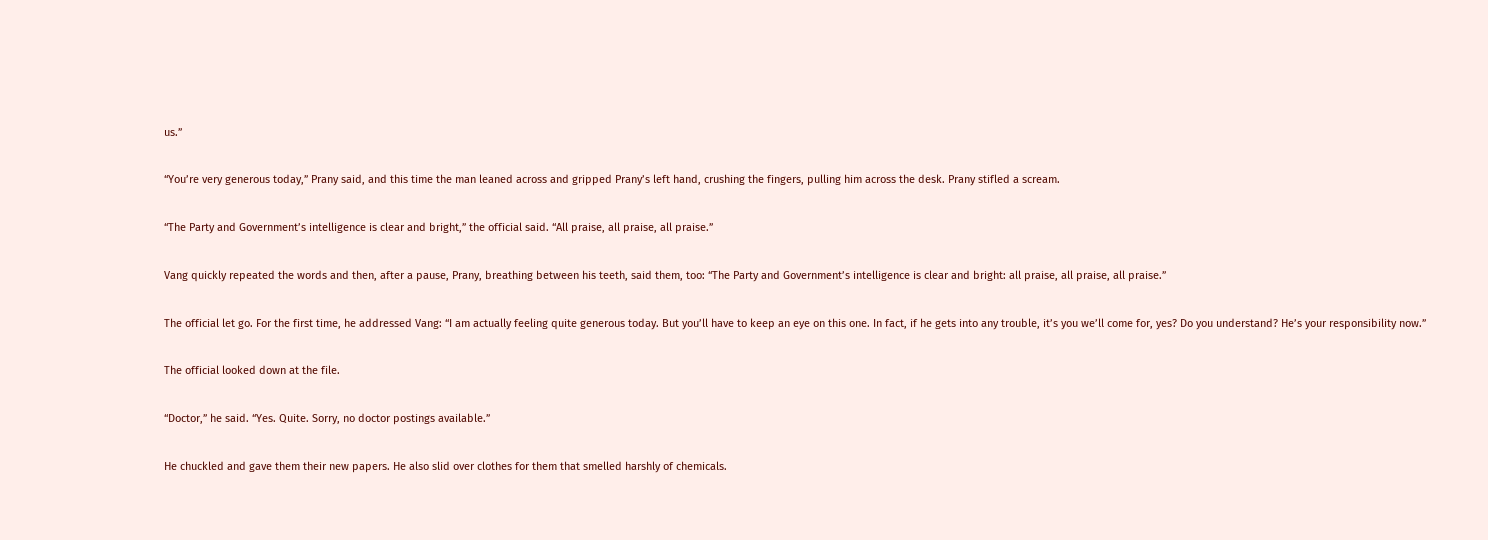us.”

“You’re very generous today,” Prany said, and this time the man leaned across and gripped Prany’s left hand, crushing the fingers, pulling him across the desk. Prany stifled a scream.

“The Party and Government’s intelligence is clear and bright,” the official said. “All praise, all praise, all praise.”

Vang quickly repeated the words and then, after a pause, Prany, breathing between his teeth, said them, too: “The Party and Government’s intelligence is clear and bright: all praise, all praise, all praise.”

The official let go. For the first time, he addressed Vang: “I am actually feeling quite generous today. But you’ll have to keep an eye on this one. In fact, if he gets into any trouble, it’s you we’ll come for, yes? Do you understand? He’s your responsibility now.”

The official looked down at the file.

“Doctor,” he said. “Yes. Quite. Sorry, no doctor postings available.”

He chuckled and gave them their new papers. He also slid over clothes for them that smelled harshly of chemicals.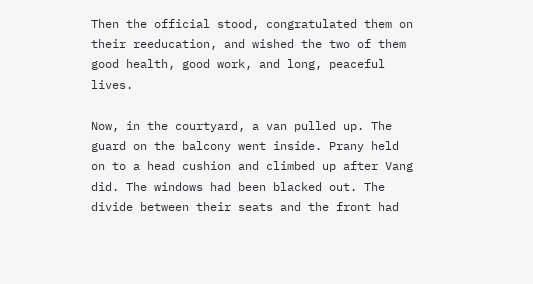Then the official stood, congratulated them on their reeducation, and wished the two of them good health, good work, and long, peaceful lives.

Now, in the courtyard, a van pulled up. The guard on the balcony went inside. Prany held on to a head cushion and climbed up after Vang did. The windows had been blacked out. The divide between their seats and the front had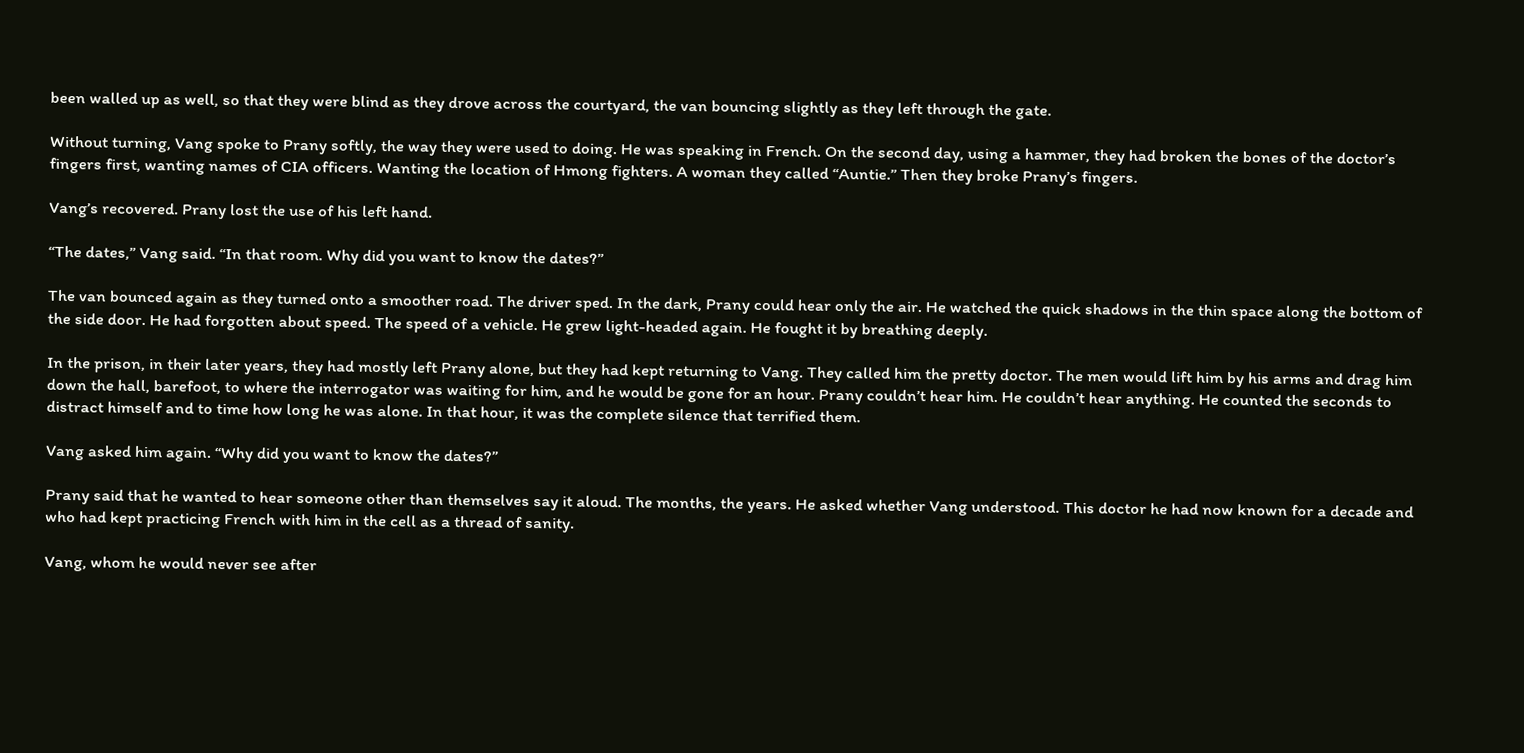been walled up as well, so that they were blind as they drove across the courtyard, the van bouncing slightly as they left through the gate.

Without turning, Vang spoke to Prany softly, the way they were used to doing. He was speaking in French. On the second day, using a hammer, they had broken the bones of the doctor’s fingers first, wanting names of CIA officers. Wanting the location of Hmong fighters. A woman they called “Auntie.” Then they broke Prany’s fingers.

Vang’s recovered. Prany lost the use of his left hand.

“The dates,” Vang said. “In that room. Why did you want to know the dates?”

The van bounced again as they turned onto a smoother road. The driver sped. In the dark, Prany could hear only the air. He watched the quick shadows in the thin space along the bottom of the side door. He had forgotten about speed. The speed of a vehicle. He grew light-headed again. He fought it by breathing deeply.

In the prison, in their later years, they had mostly left Prany alone, but they had kept returning to Vang. They called him the pretty doctor. The men would lift him by his arms and drag him down the hall, barefoot, to where the interrogator was waiting for him, and he would be gone for an hour. Prany couldn’t hear him. He couldn’t hear anything. He counted the seconds to distract himself and to time how long he was alone. In that hour, it was the complete silence that terrified them.

Vang asked him again. “Why did you want to know the dates?”

Prany said that he wanted to hear someone other than themselves say it aloud. The months, the years. He asked whether Vang understood. This doctor he had now known for a decade and who had kept practicing French with him in the cell as a thread of sanity.

Vang, whom he would never see after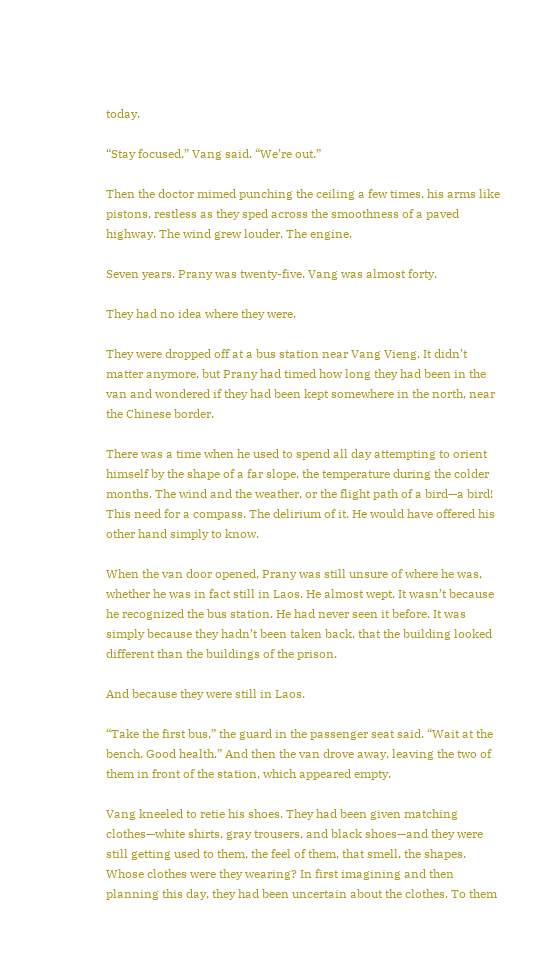today.

“Stay focused,” Vang said. “We’re out.”

Then the doctor mimed punching the ceiling a few times, his arms like pistons, restless as they sped across the smoothness of a paved highway. The wind grew louder. The engine.

Seven years. Prany was twenty-five. Vang was almost forty.

They had no idea where they were.

They were dropped off at a bus station near Vang Vieng. It didn’t matter anymore, but Prany had timed how long they had been in the van and wondered if they had been kept somewhere in the north, near the Chinese border.

There was a time when he used to spend all day attempting to orient himself by the shape of a far slope, the temperature during the colder months. The wind and the weather, or the flight path of a bird—a bird! This need for a compass. The delirium of it. He would have offered his other hand simply to know.

When the van door opened, Prany was still unsure of where he was, whether he was in fact still in Laos. He almost wept. It wasn’t because he recognized the bus station. He had never seen it before. It was simply because they hadn’t been taken back, that the building looked different than the buildings of the prison.

And because they were still in Laos.

“Take the first bus,” the guard in the passenger seat said. “Wait at the bench. Good health.” And then the van drove away, leaving the two of them in front of the station, which appeared empty.

Vang kneeled to retie his shoes. They had been given matching clothes—white shirts, gray trousers, and black shoes—and they were still getting used to them, the feel of them, that smell, the shapes. Whose clothes were they wearing? In first imagining and then planning this day, they had been uncertain about the clothes. To them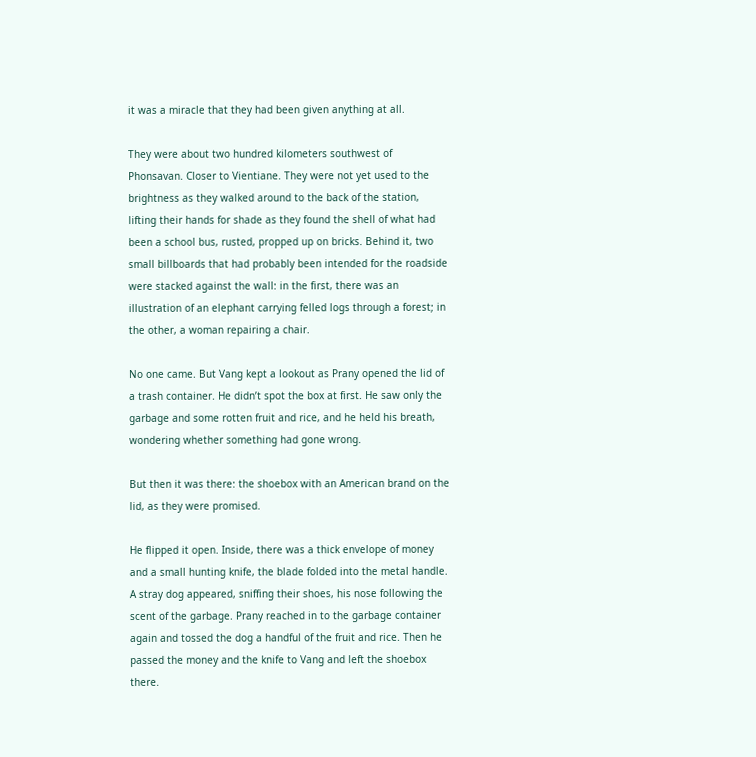it was a miracle that they had been given anything at all.

They were about two hundred kilometers southwest of Phonsavan. Closer to Vientiane. They were not yet used to the brightness as they walked around to the back of the station, lifting their hands for shade as they found the shell of what had been a school bus, rusted, propped up on bricks. Behind it, two small billboards that had probably been intended for the roadside were stacked against the wall: in the first, there was an illustration of an elephant carrying felled logs through a forest; in the other, a woman repairing a chair.

No one came. But Vang kept a lookout as Prany opened the lid of a trash container. He didn’t spot the box at first. He saw only the garbage and some rotten fruit and rice, and he held his breath, wondering whether something had gone wrong.

But then it was there: the shoebox with an American brand on the lid, as they were promised.

He flipped it open. Inside, there was a thick envelope of money and a small hunting knife, the blade folded into the metal handle. A stray dog appeared, sniffing their shoes, his nose following the scent of the garbage. Prany reached in to the garbage container again and tossed the dog a handful of the fruit and rice. Then he passed the money and the knife to Vang and left the shoebox there.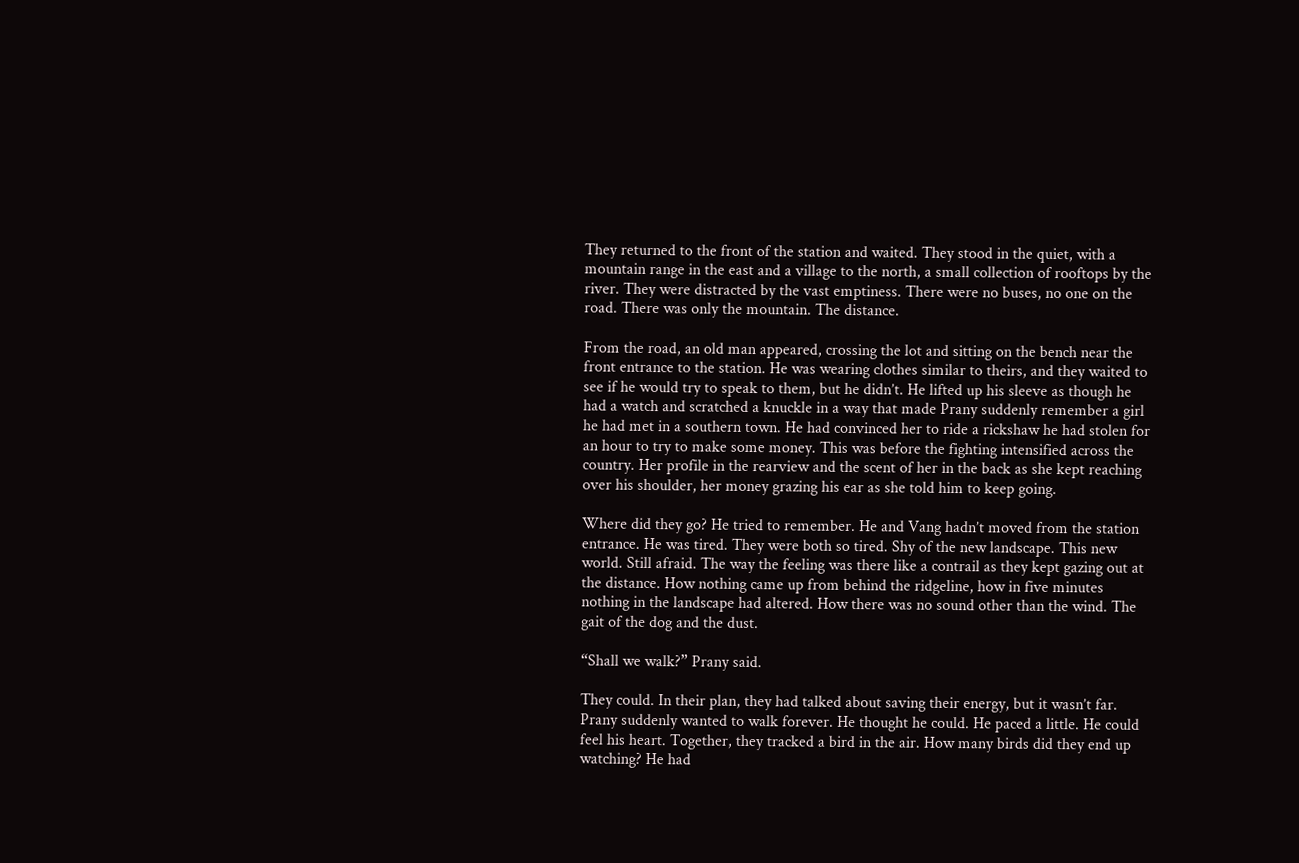They returned to the front of the station and waited. They stood in the quiet, with a mountain range in the east and a village to the north, a small collection of rooftops by the river. They were distracted by the vast emptiness. There were no buses, no one on the road. There was only the mountain. The distance.

From the road, an old man appeared, crossing the lot and sitting on the bench near the front entrance to the station. He was wearing clothes similar to theirs, and they waited to see if he would try to speak to them, but he didn’t. He lifted up his sleeve as though he had a watch and scratched a knuckle in a way that made Prany suddenly remember a girl he had met in a southern town. He had convinced her to ride a rickshaw he had stolen for an hour to try to make some money. This was before the fighting intensified across the country. Her profile in the rearview and the scent of her in the back as she kept reaching over his shoulder, her money grazing his ear as she told him to keep going.

Where did they go? He tried to remember. He and Vang hadn’t moved from the station entrance. He was tired. They were both so tired. Shy of the new landscape. This new world. Still afraid. The way the feeling was there like a contrail as they kept gazing out at the distance. How nothing came up from behind the ridgeline, how in five minutes nothing in the landscape had altered. How there was no sound other than the wind. The gait of the dog and the dust.

“Shall we walk?” Prany said.

They could. In their plan, they had talked about saving their energy, but it wasn’t far. Prany suddenly wanted to walk forever. He thought he could. He paced a little. He could feel his heart. Together, they tracked a bird in the air. How many birds did they end up watching? He had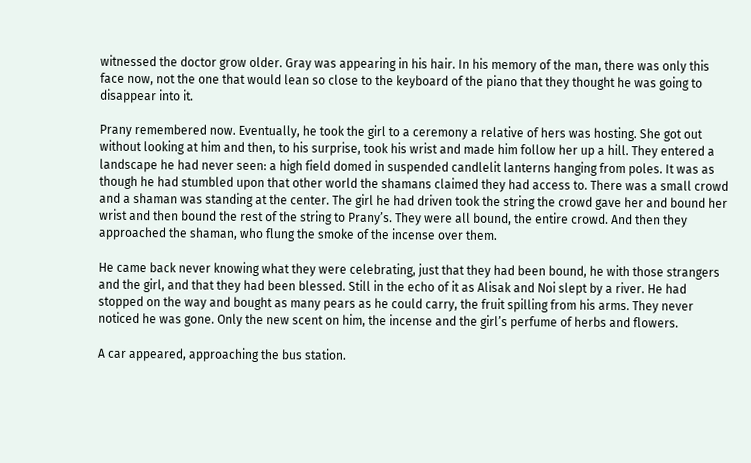witnessed the doctor grow older. Gray was appearing in his hair. In his memory of the man, there was only this face now, not the one that would lean so close to the keyboard of the piano that they thought he was going to disappear into it.

Prany remembered now. Eventually, he took the girl to a ceremony a relative of hers was hosting. She got out without looking at him and then, to his surprise, took his wrist and made him follow her up a hill. They entered a landscape he had never seen: a high field domed in suspended candlelit lanterns hanging from poles. It was as though he had stumbled upon that other world the shamans claimed they had access to. There was a small crowd and a shaman was standing at the center. The girl he had driven took the string the crowd gave her and bound her wrist and then bound the rest of the string to Prany’s. They were all bound, the entire crowd. And then they approached the shaman, who flung the smoke of the incense over them.

He came back never knowing what they were celebrating, just that they had been bound, he with those strangers and the girl, and that they had been blessed. Still in the echo of it as Alisak and Noi slept by a river. He had stopped on the way and bought as many pears as he could carry, the fruit spilling from his arms. They never noticed he was gone. Only the new scent on him, the incense and the girl’s perfume of herbs and flowers.

A car appeared, approaching the bus station.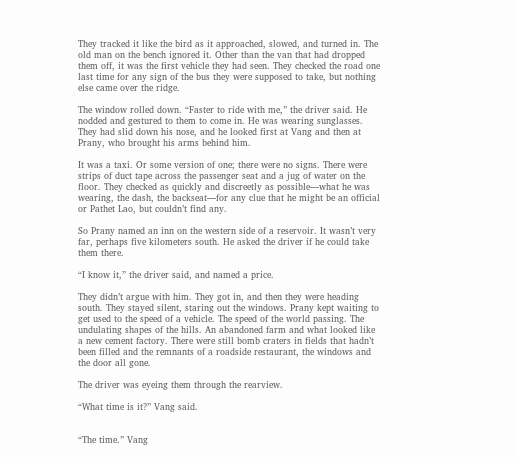They tracked it like the bird as it approached, slowed, and turned in. The old man on the bench ignored it. Other than the van that had dropped them off, it was the first vehicle they had seen. They checked the road one last time for any sign of the bus they were supposed to take, but nothing else came over the ridge.

The window rolled down. “Faster to ride with me,” the driver said. He nodded and gestured to them to come in. He was wearing sunglasses. They had slid down his nose, and he looked first at Vang and then at Prany, who brought his arms behind him.

It was a taxi. Or some version of one; there were no signs. There were strips of duct tape across the passenger seat and a jug of water on the floor. They checked as quickly and discreetly as possible—what he was wearing, the dash, the backseat—for any clue that he might be an official or Pathet Lao, but couldn’t find any.

So Prany named an inn on the western side of a reservoir. It wasn’t very far, perhaps five kilometers south. He asked the driver if he could take them there.

“I know it,” the driver said, and named a price.

They didn’t argue with him. They got in, and then they were heading south. They stayed silent, staring out the windows. Prany kept waiting to get used to the speed of a vehicle. The speed of the world passing. The undulating shapes of the hills. An abandoned farm and what looked like a new cement factory. There were still bomb craters in fields that hadn’t been filled and the remnants of a roadside restaurant, the windows and the door all gone.

The driver was eyeing them through the rearview.

“What time is it?” Vang said.


“The time.” Vang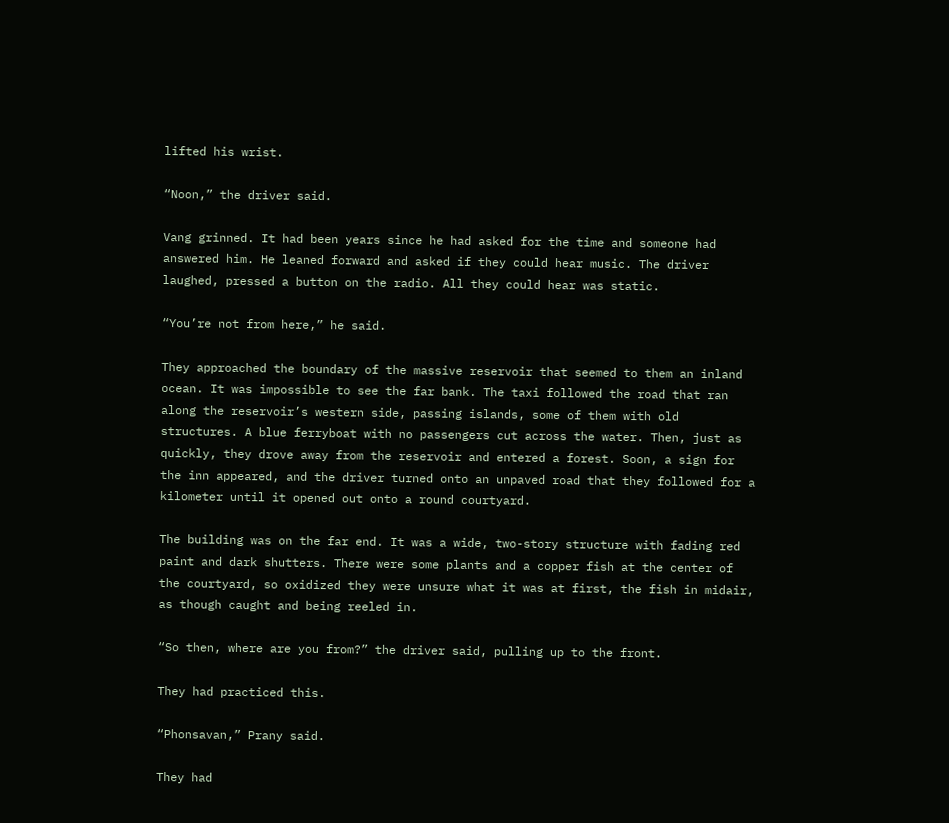lifted his wrist.

“Noon,” the driver said.

Vang grinned. It had been years since he had asked for the time and someone had answered him. He leaned forward and asked if they could hear music. The driver laughed, pressed a button on the radio. All they could hear was static.

“You’re not from here,” he said.

They approached the boundary of the massive reservoir that seemed to them an inland ocean. It was impossible to see the far bank. The taxi followed the road that ran along the reservoir’s western side, passing islands, some of them with old structures. A blue ferryboat with no passengers cut across the water. Then, just as quickly, they drove away from the reservoir and entered a forest. Soon, a sign for the inn appeared, and the driver turned onto an unpaved road that they followed for a kilometer until it opened out onto a round courtyard.

The building was on the far end. It was a wide, two-story structure with fading red paint and dark shutters. There were some plants and a copper fish at the center of the courtyard, so oxidized they were unsure what it was at first, the fish in midair, as though caught and being reeled in.

“So then, where are you from?” the driver said, pulling up to the front.

They had practiced this.

“Phonsavan,” Prany said.

They had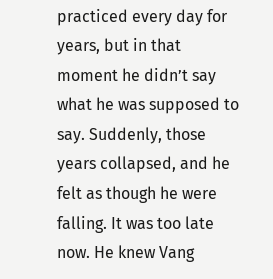practiced every day for years, but in that moment he didn’t say what he was supposed to say. Suddenly, those years collapsed, and he felt as though he were falling. It was too late now. He knew Vang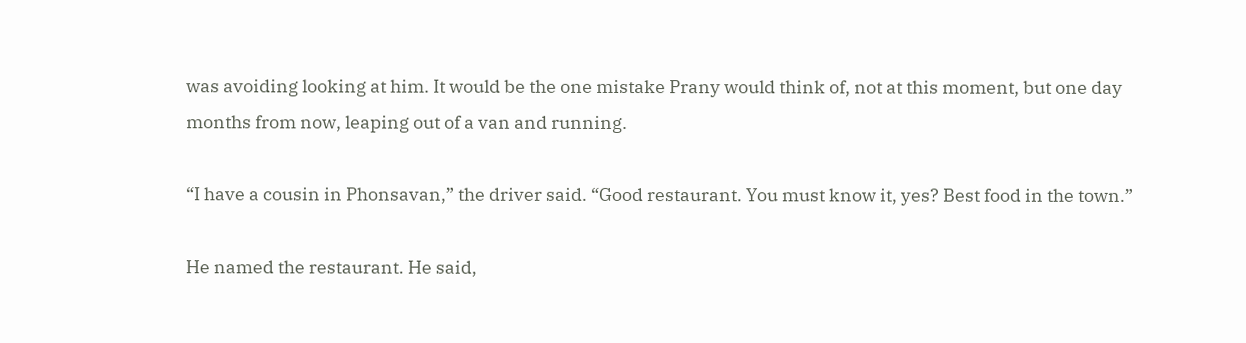was avoiding looking at him. It would be the one mistake Prany would think of, not at this moment, but one day months from now, leaping out of a van and running.

“I have a cousin in Phonsavan,” the driver said. “Good restaurant. You must know it, yes? Best food in the town.”

He named the restaurant. He said,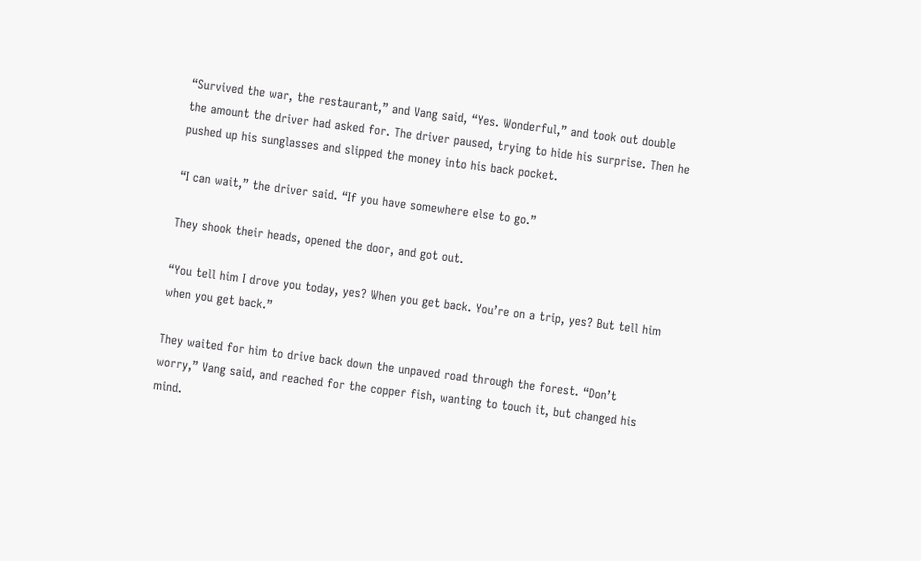“Survived the war, the restaurant,” and Vang said, “Yes. Wonderful,” and took out double the amount the driver had asked for. The driver paused, trying to hide his surprise. Then he pushed up his sunglasses and slipped the money into his back pocket.

“I can wait,” the driver said. “If you have somewhere else to go.”

They shook their heads, opened the door, and got out.

“You tell him I drove you today, yes? When you get back. You’re on a trip, yes? But tell him when you get back.”

They waited for him to drive back down the unpaved road through the forest. “Don’t worry,” Vang said, and reached for the copper fish, wanting to touch it, but changed his mind.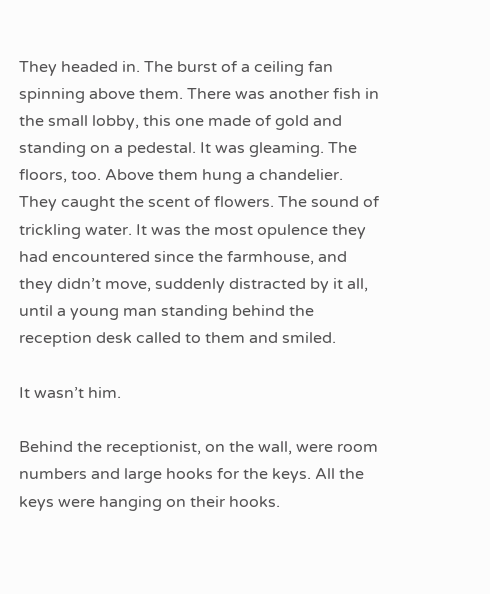They headed in. The burst of a ceiling fan spinning above them. There was another fish in the small lobby, this one made of gold and standing on a pedestal. It was gleaming. The floors, too. Above them hung a chandelier. They caught the scent of flowers. The sound of trickling water. It was the most opulence they had encountered since the farmhouse, and they didn’t move, suddenly distracted by it all, until a young man standing behind the reception desk called to them and smiled.

It wasn’t him.

Behind the receptionist, on the wall, were room numbers and large hooks for the keys. All the keys were hanging on their hooks.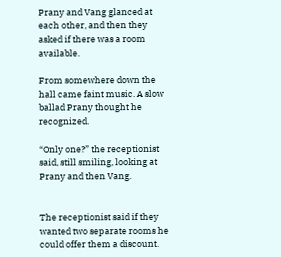Prany and Vang glanced at each other, and then they asked if there was a room available.

From somewhere down the hall came faint music. A slow ballad Prany thought he recognized.

“Only one?” the receptionist said, still smiling, looking at Prany and then Vang.


The receptionist said if they wanted two separate rooms he could offer them a discount.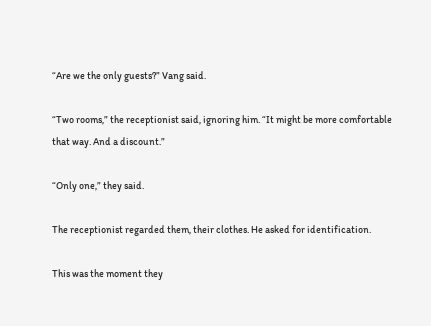“Are we the only guests?” Vang said.

“Two rooms,” the receptionist said, ignoring him. “It might be more comfortable that way. And a discount.”

“Only one,” they said.

The receptionist regarded them, their clothes. He asked for identification.

This was the moment they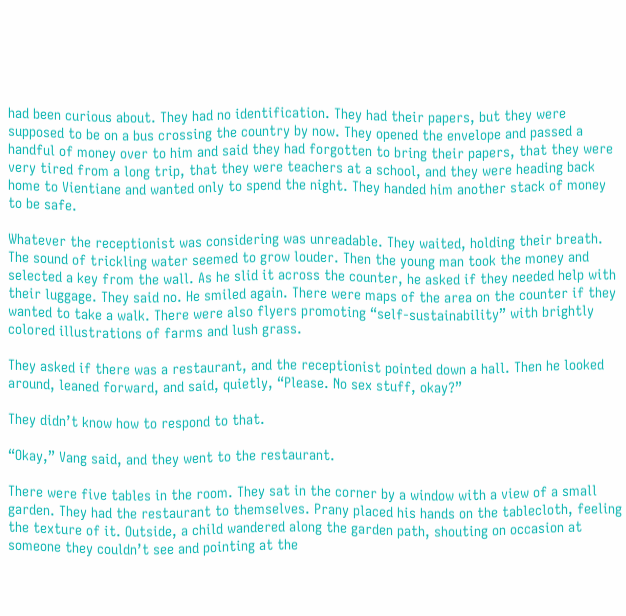had been curious about. They had no identification. They had their papers, but they were supposed to be on a bus crossing the country by now. They opened the envelope and passed a handful of money over to him and said they had forgotten to bring their papers, that they were very tired from a long trip, that they were teachers at a school, and they were heading back home to Vientiane and wanted only to spend the night. They handed him another stack of money to be safe.

Whatever the receptionist was considering was unreadable. They waited, holding their breath. The sound of trickling water seemed to grow louder. Then the young man took the money and selected a key from the wall. As he slid it across the counter, he asked if they needed help with their luggage. They said no. He smiled again. There were maps of the area on the counter if they wanted to take a walk. There were also flyers promoting “self-sustainability” with brightly colored illustrations of farms and lush grass.

They asked if there was a restaurant, and the receptionist pointed down a hall. Then he looked around, leaned forward, and said, quietly, “Please. No sex stuff, okay?”

They didn’t know how to respond to that.

“Okay,” Vang said, and they went to the restaurant.

There were five tables in the room. They sat in the corner by a window with a view of a small garden. They had the restaurant to themselves. Prany placed his hands on the tablecloth, feeling the texture of it. Outside, a child wandered along the garden path, shouting on occasion at someone they couldn’t see and pointing at the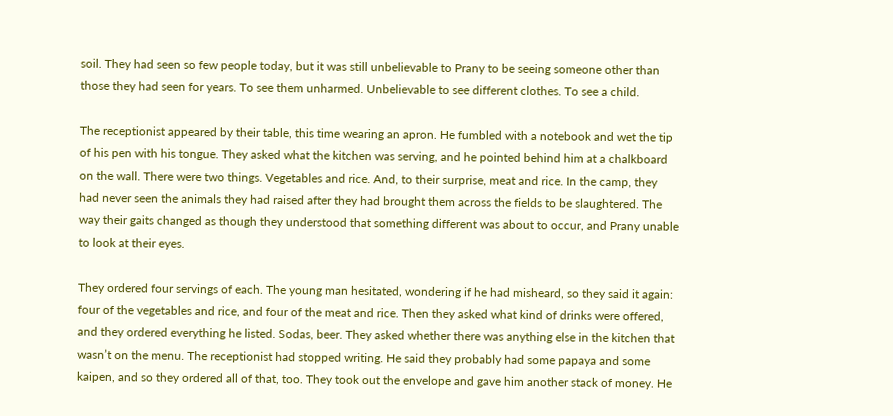soil. They had seen so few people today, but it was still unbelievable to Prany to be seeing someone other than those they had seen for years. To see them unharmed. Unbelievable to see different clothes. To see a child.

The receptionist appeared by their table, this time wearing an apron. He fumbled with a notebook and wet the tip of his pen with his tongue. They asked what the kitchen was serving, and he pointed behind him at a chalkboard on the wall. There were two things. Vegetables and rice. And, to their surprise, meat and rice. In the camp, they had never seen the animals they had raised after they had brought them across the fields to be slaughtered. The way their gaits changed as though they understood that something different was about to occur, and Prany unable to look at their eyes.

They ordered four servings of each. The young man hesitated, wondering if he had misheard, so they said it again: four of the vegetables and rice, and four of the meat and rice. Then they asked what kind of drinks were offered, and they ordered everything he listed. Sodas, beer. They asked whether there was anything else in the kitchen that wasn’t on the menu. The receptionist had stopped writing. He said they probably had some papaya and some kaipen, and so they ordered all of that, too. They took out the envelope and gave him another stack of money. He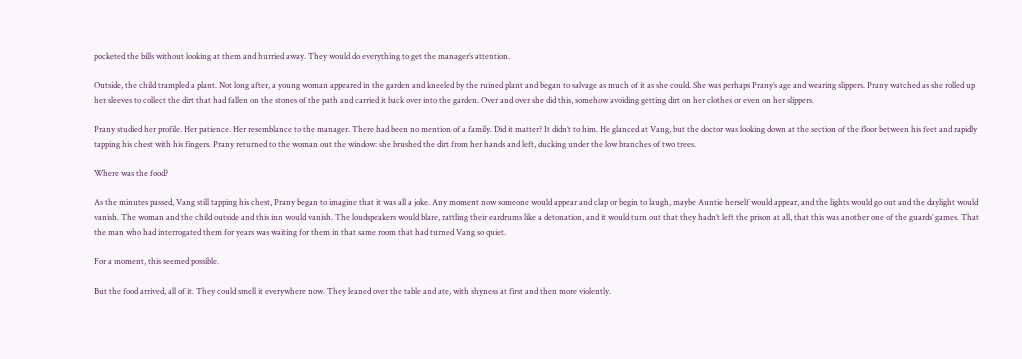pocketed the bills without looking at them and hurried away. They would do everything to get the manager’s attention.

Outside, the child trampled a plant. Not long after, a young woman appeared in the garden and kneeled by the ruined plant and began to salvage as much of it as she could. She was perhaps Prany’s age and wearing slippers. Prany watched as she rolled up her sleeves to collect the dirt that had fallen on the stones of the path and carried it back over into the garden. Over and over she did this, somehow avoiding getting dirt on her clothes or even on her slippers.

Prany studied her profile. Her patience. Her resemblance to the manager. There had been no mention of a family. Did it matter? It didn’t to him. He glanced at Vang, but the doctor was looking down at the section of the floor between his feet and rapidly tapping his chest with his fingers. Prany returned to the woman out the window: she brushed the dirt from her hands and left, ducking under the low branches of two trees.

Where was the food?

As the minutes passed, Vang still tapping his chest, Prany began to imagine that it was all a joke. Any moment now someone would appear and clap or begin to laugh, maybe Auntie herself would appear, and the lights would go out and the daylight would vanish. The woman and the child outside and this inn would vanish. The loudspeakers would blare, rattling their eardrums like a detonation, and it would turn out that they hadn’t left the prison at all, that this was another one of the guards’ games. That the man who had interrogated them for years was waiting for them in that same room that had turned Vang so quiet.

For a moment, this seemed possible.

But the food arrived, all of it. They could smell it everywhere now. They leaned over the table and ate, with shyness at first and then more violently.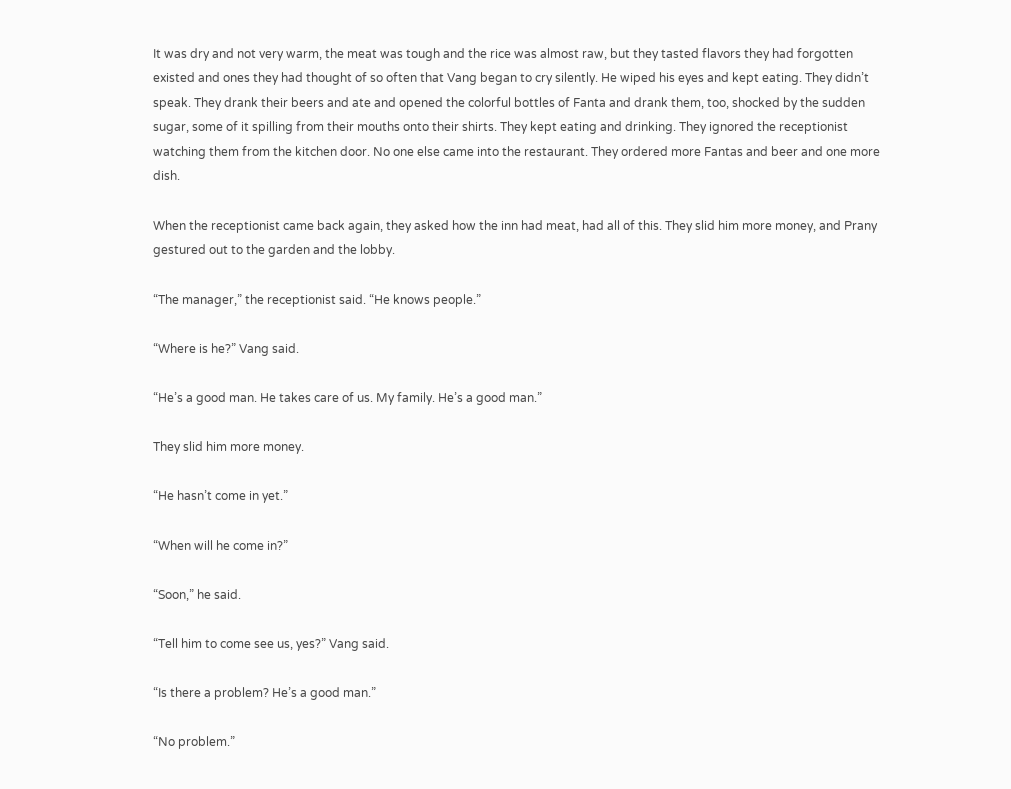It was dry and not very warm, the meat was tough and the rice was almost raw, but they tasted flavors they had forgotten existed and ones they had thought of so often that Vang began to cry silently. He wiped his eyes and kept eating. They didn’t speak. They drank their beers and ate and opened the colorful bottles of Fanta and drank them, too, shocked by the sudden sugar, some of it spilling from their mouths onto their shirts. They kept eating and drinking. They ignored the receptionist watching them from the kitchen door. No one else came into the restaurant. They ordered more Fantas and beer and one more dish.

When the receptionist came back again, they asked how the inn had meat, had all of this. They slid him more money, and Prany gestured out to the garden and the lobby.

“The manager,” the receptionist said. “He knows people.”

“Where is he?” Vang said.

“He’s a good man. He takes care of us. My family. He’s a good man.”

They slid him more money.

“He hasn’t come in yet.”

“When will he come in?”

“Soon,” he said.

“Tell him to come see us, yes?” Vang said.

“Is there a problem? He’s a good man.”

“No problem.”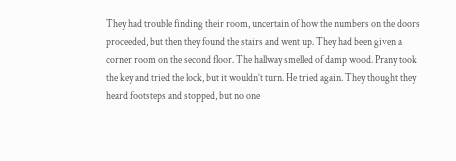They had trouble finding their room, uncertain of how the numbers on the doors proceeded, but then they found the stairs and went up. They had been given a corner room on the second floor. The hallway smelled of damp wood. Prany took the key and tried the lock, but it wouldn’t turn. He tried again. They thought they heard footsteps and stopped, but no one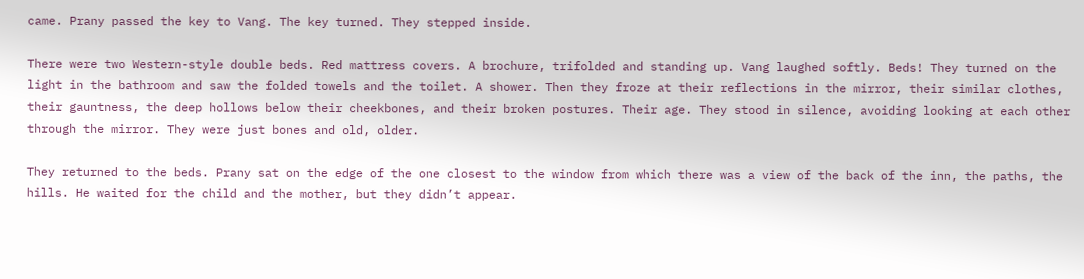came. Prany passed the key to Vang. The key turned. They stepped inside.

There were two Western-style double beds. Red mattress covers. A brochure, trifolded and standing up. Vang laughed softly. Beds! They turned on the light in the bathroom and saw the folded towels and the toilet. A shower. Then they froze at their reflections in the mirror, their similar clothes, their gauntness, the deep hollows below their cheekbones, and their broken postures. Their age. They stood in silence, avoiding looking at each other through the mirror. They were just bones and old, older.

They returned to the beds. Prany sat on the edge of the one closest to the window from which there was a view of the back of the inn, the paths, the hills. He waited for the child and the mother, but they didn’t appear.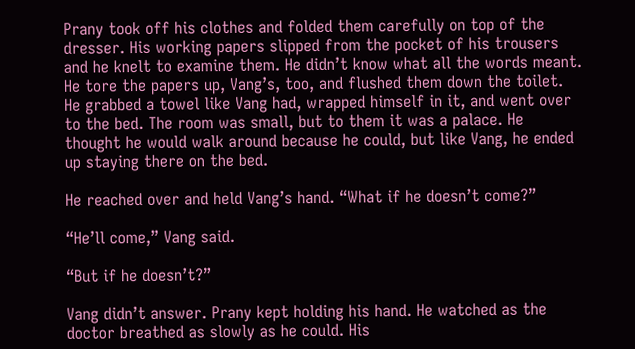Prany took off his clothes and folded them carefully on top of the dresser. His working papers slipped from the pocket of his trousers and he knelt to examine them. He didn’t know what all the words meant. He tore the papers up, Vang’s, too, and flushed them down the toilet. He grabbed a towel like Vang had, wrapped himself in it, and went over to the bed. The room was small, but to them it was a palace. He thought he would walk around because he could, but like Vang, he ended up staying there on the bed.

He reached over and held Vang’s hand. “What if he doesn’t come?”

“He’ll come,” Vang said.

“But if he doesn’t?”

Vang didn’t answer. Prany kept holding his hand. He watched as the doctor breathed as slowly as he could. His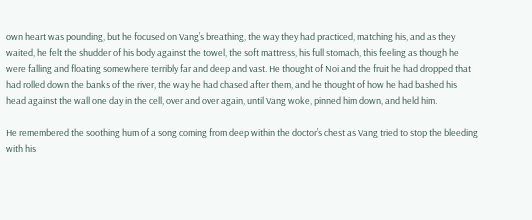own heart was pounding, but he focused on Vang’s breathing, the way they had practiced, matching his, and as they waited, he felt the shudder of his body against the towel, the soft mattress, his full stomach, this feeling as though he were falling and floating somewhere terribly far and deep and vast. He thought of Noi and the fruit he had dropped that had rolled down the banks of the river, the way he had chased after them, and he thought of how he had bashed his head against the wall one day in the cell, over and over again, until Vang woke, pinned him down, and held him.

He remembered the soothing hum of a song coming from deep within the doctor’s chest as Vang tried to stop the bleeding with his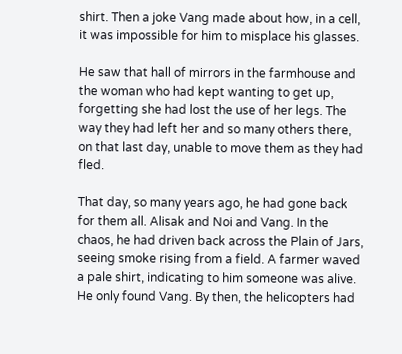shirt. Then a joke Vang made about how, in a cell, it was impossible for him to misplace his glasses.

He saw that hall of mirrors in the farmhouse and the woman who had kept wanting to get up, forgetting she had lost the use of her legs. The way they had left her and so many others there, on that last day, unable to move them as they had fled.

That day, so many years ago, he had gone back for them all. Alisak and Noi and Vang. In the chaos, he had driven back across the Plain of Jars, seeing smoke rising from a field. A farmer waved a pale shirt, indicating to him someone was alive. He only found Vang. By then, the helicopters had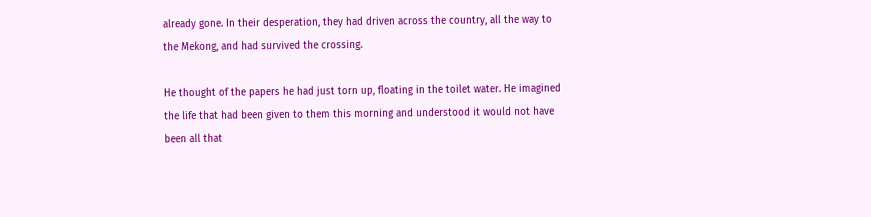already gone. In their desperation, they had driven across the country, all the way to the Mekong, and had survived the crossing.

He thought of the papers he had just torn up, floating in the toilet water. He imagined the life that had been given to them this morning and understood it would not have been all that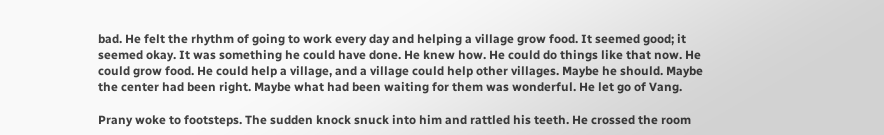bad. He felt the rhythm of going to work every day and helping a village grow food. It seemed good; it seemed okay. It was something he could have done. He knew how. He could do things like that now. He could grow food. He could help a village, and a village could help other villages. Maybe he should. Maybe the center had been right. Maybe what had been waiting for them was wonderful. He let go of Vang.

Prany woke to footsteps. The sudden knock snuck into him and rattled his teeth. He crossed the room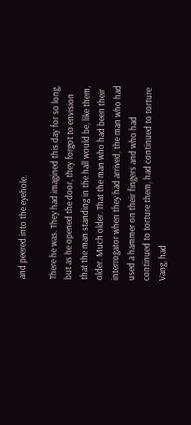and peered into the eyehole.

There he was. They had imagined this day for so long, but as he opened the door, they forgot to envision that the man standing in the hall would be, like them, older. Much older. That the man who had been their interrogator when they had arrived, the man who had used a hammer on their fingers and who had continued to torture them, had continued to torture Vang, had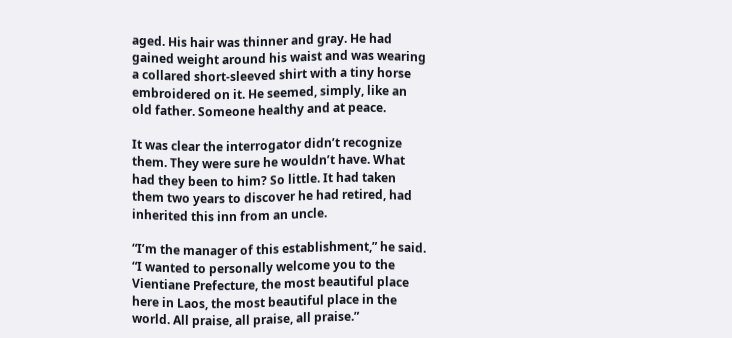aged. His hair was thinner and gray. He had gained weight around his waist and was wearing a collared short-sleeved shirt with a tiny horse embroidered on it. He seemed, simply, like an old father. Someone healthy and at peace.

It was clear the interrogator didn’t recognize them. They were sure he wouldn’t have. What had they been to him? So little. It had taken them two years to discover he had retired, had inherited this inn from an uncle.

“I’m the manager of this establishment,” he said. “I wanted to personally welcome you to the Vientiane Prefecture, the most beautiful place here in Laos, the most beautiful place in the world. All praise, all praise, all praise.”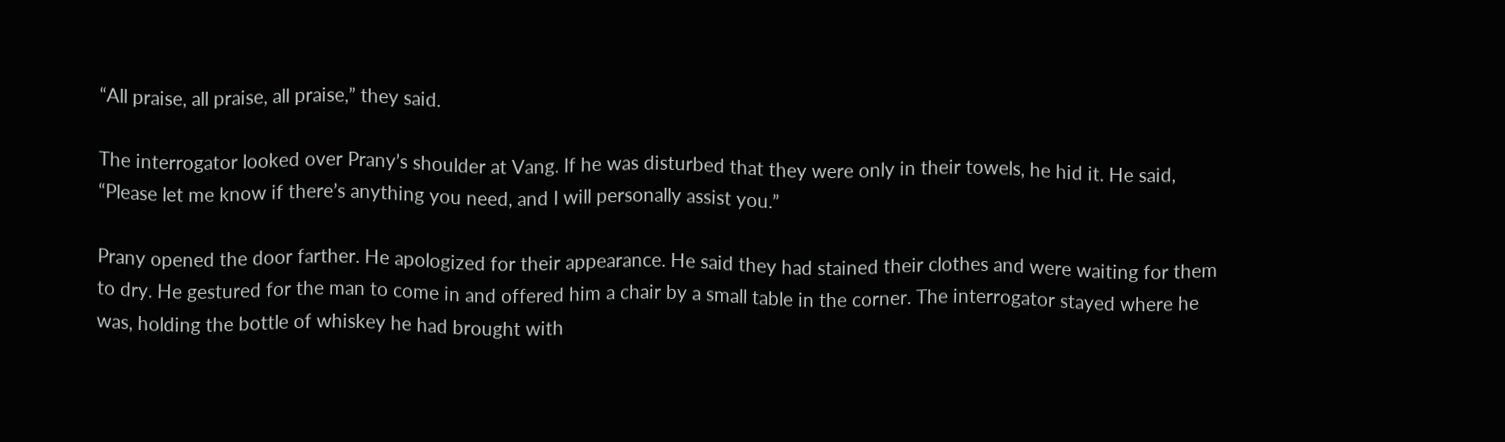“All praise, all praise, all praise,” they said.

The interrogator looked over Prany’s shoulder at Vang. If he was disturbed that they were only in their towels, he hid it. He said, “Please let me know if there’s anything you need, and I will personally assist you.”

Prany opened the door farther. He apologized for their appearance. He said they had stained their clothes and were waiting for them to dry. He gestured for the man to come in and offered him a chair by a small table in the corner. The interrogator stayed where he was, holding the bottle of whiskey he had brought with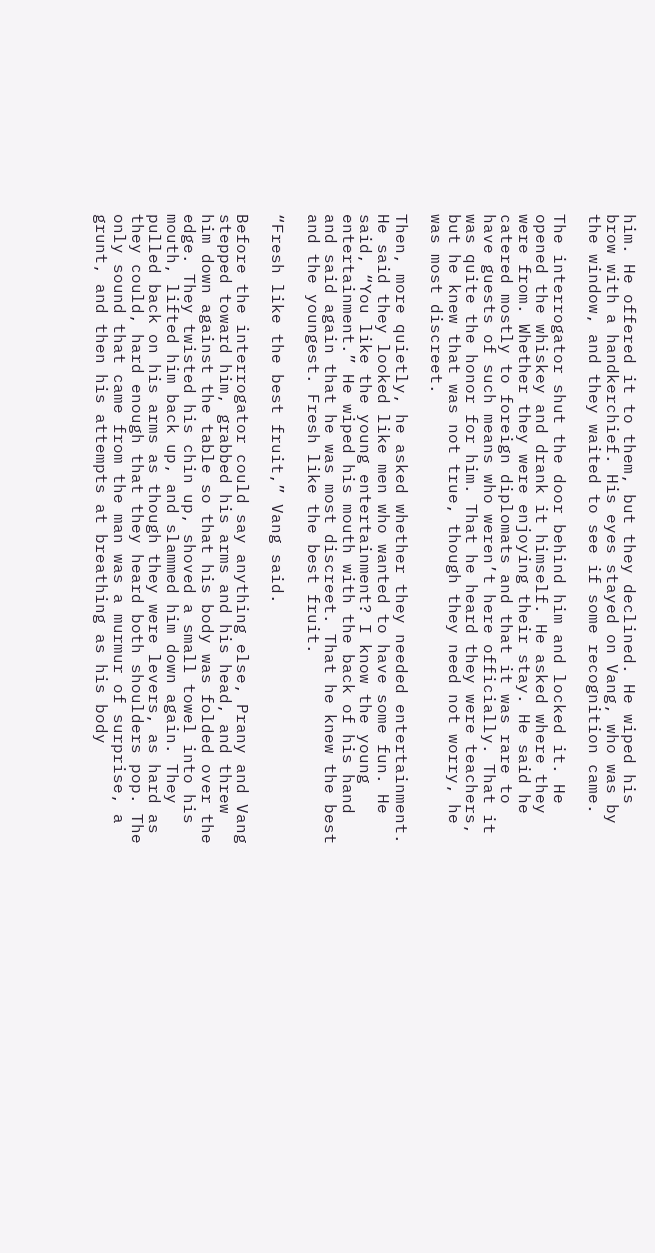him. He offered it to them, but they declined. He wiped his brow with a handkerchief. His eyes stayed on Vang, who was by the window, and they waited to see if some recognition came.

The interrogator shut the door behind him and locked it. He opened the whiskey and drank it himself. He asked where they were from. Whether they were enjoying their stay. He said he catered mostly to foreign diplomats and that it was rare to have guests of such means who weren’t here officially. That it was quite the honor for him. That he heard they were teachers, but he knew that was not true, though they need not worry, he was most discreet.

Then, more quietly, he asked whether they needed entertainment. He said they looked like men who wanted to have some fun. He said, “You like the young entertainment? I know the young entertainment.” He wiped his mouth with the back of his hand and said again that he was most discreet. That he knew the best and the youngest. Fresh like the best fruit.

“Fresh like the best fruit,” Vang said.

Before the interrogator could say anything else, Prany and Vang stepped toward him, grabbed his arms and his head, and threw him down against the table so that his body was folded over the edge. They twisted his chin up, shoved a small towel into his mouth, lifted him back up, and slammed him down again. They pulled back on his arms as though they were levers, as hard as they could, hard enough that they heard both shoulders pop. The only sound that came from the man was a murmur of surprise, a grunt, and then his attempts at breathing as his body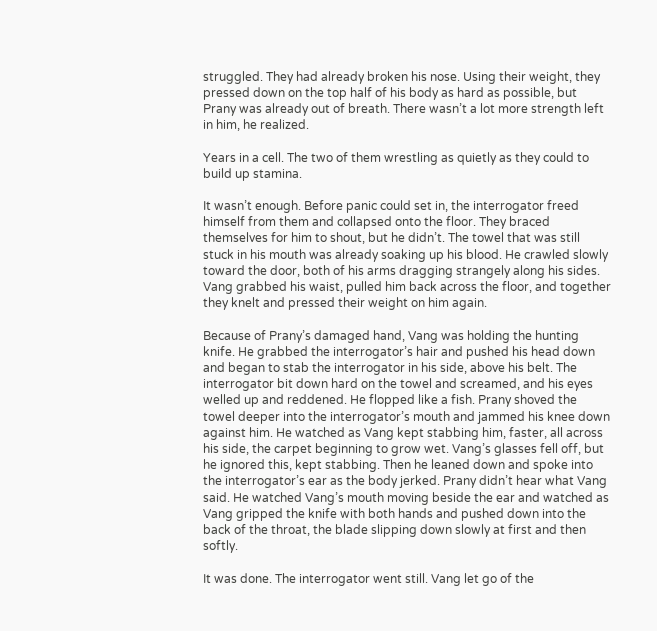struggled. They had already broken his nose. Using their weight, they pressed down on the top half of his body as hard as possible, but Prany was already out of breath. There wasn’t a lot more strength left in him, he realized.

Years in a cell. The two of them wrestling as quietly as they could to build up stamina.

It wasn’t enough. Before panic could set in, the interrogator freed himself from them and collapsed onto the floor. They braced themselves for him to shout, but he didn’t. The towel that was still stuck in his mouth was already soaking up his blood. He crawled slowly toward the door, both of his arms dragging strangely along his sides. Vang grabbed his waist, pulled him back across the floor, and together they knelt and pressed their weight on him again.

Because of Prany’s damaged hand, Vang was holding the hunting knife. He grabbed the interrogator’s hair and pushed his head down and began to stab the interrogator in his side, above his belt. The interrogator bit down hard on the towel and screamed, and his eyes welled up and reddened. He flopped like a fish. Prany shoved the towel deeper into the interrogator’s mouth and jammed his knee down against him. He watched as Vang kept stabbing him, faster, all across his side, the carpet beginning to grow wet. Vang’s glasses fell off, but he ignored this, kept stabbing. Then he leaned down and spoke into the interrogator’s ear as the body jerked. Prany didn’t hear what Vang said. He watched Vang’s mouth moving beside the ear and watched as Vang gripped the knife with both hands and pushed down into the back of the throat, the blade slipping down slowly at first and then softly.

It was done. The interrogator went still. Vang let go of the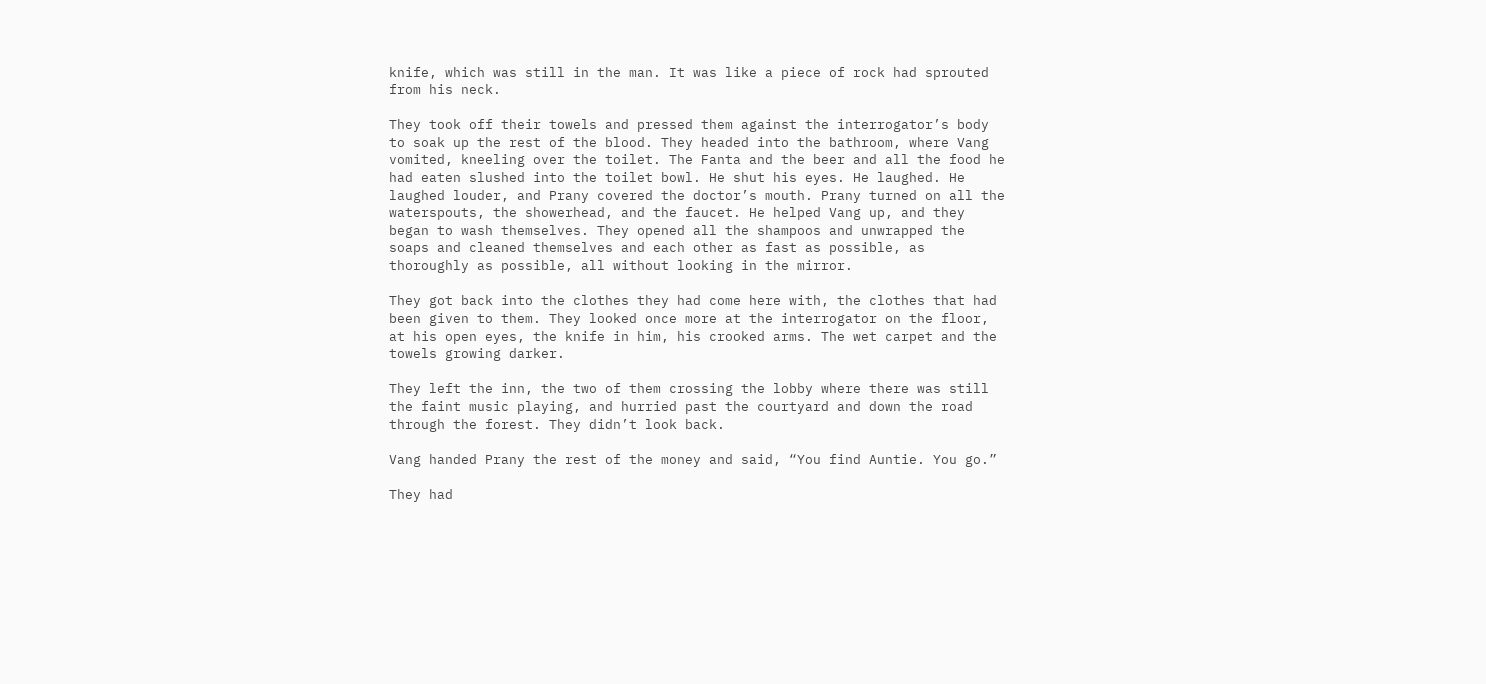knife, which was still in the man. It was like a piece of rock had sprouted from his neck.

They took off their towels and pressed them against the interrogator’s body to soak up the rest of the blood. They headed into the bathroom, where Vang vomited, kneeling over the toilet. The Fanta and the beer and all the food he had eaten slushed into the toilet bowl. He shut his eyes. He laughed. He laughed louder, and Prany covered the doctor’s mouth. Prany turned on all the waterspouts, the showerhead, and the faucet. He helped Vang up, and they began to wash themselves. They opened all the shampoos and unwrapped the soaps and cleaned themselves and each other as fast as possible, as thoroughly as possible, all without looking in the mirror.

They got back into the clothes they had come here with, the clothes that had been given to them. They looked once more at the interrogator on the floor, at his open eyes, the knife in him, his crooked arms. The wet carpet and the towels growing darker.

They left the inn, the two of them crossing the lobby where there was still the faint music playing, and hurried past the courtyard and down the road through the forest. They didn’t look back.

Vang handed Prany the rest of the money and said, “You find Auntie. You go.”

They had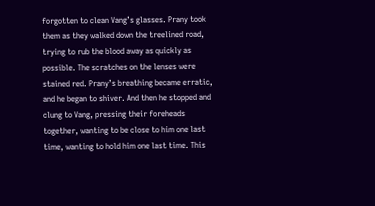forgotten to clean Vang’s glasses. Prany took them as they walked down the treelined road, trying to rub the blood away as quickly as possible. The scratches on the lenses were stained red. Prany’s breathing became erratic, and he began to shiver. And then he stopped and clung to Vang, pressing their foreheads together, wanting to be close to him one last time, wanting to hold him one last time. This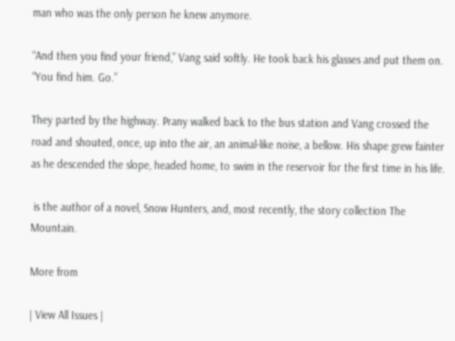man who was the only person he knew anymore.

“And then you find your friend,” Vang said softly. He took back his glasses and put them on. “You find him. Go.”

They parted by the highway. Prany walked back to the bus station and Vang crossed the road and shouted, once, up into the air, an animal-like noise, a bellow. His shape grew fainter as he descended the slope, headed home, to swim in the reservoir for the first time in his life.

 is the author of a novel, Snow Hunters, and, most recently, the story collection The Mountain.

More from

| View All Issues |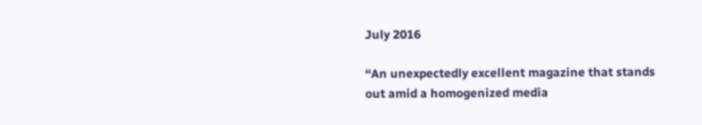July 2016

“An unexpectedly excellent magazine that stands out amid a homogenized media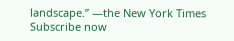landscape.” —the New York Times
Subscribe now